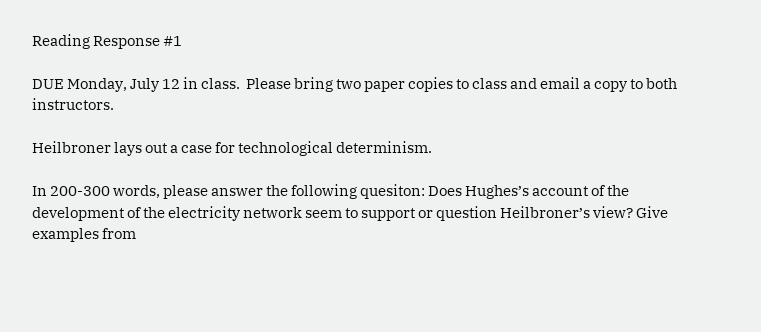Reading Response #1

DUE Monday, July 12 in class.  Please bring two paper copies to class and email a copy to both instructors.

Heilbroner lays out a case for technological determinism.

In 200-300 words, please answer the following quesiton: Does Hughes’s account of the development of the electricity network seem to support or question Heilbroner’s view? Give examples from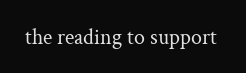the reading to support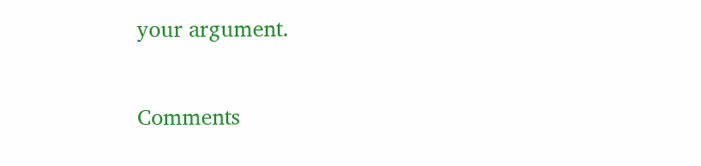your argument.

Comments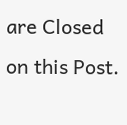are Closed on this Post.